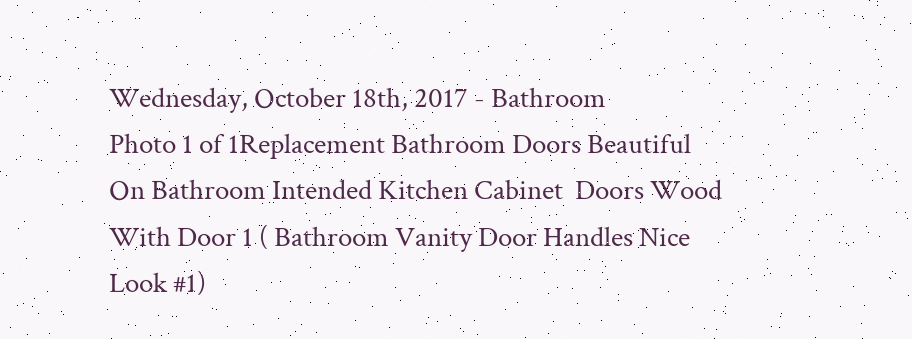Wednesday, October 18th, 2017 - Bathroom
Photo 1 of 1Replacement Bathroom Doors Beautiful On Bathroom Intended Kitchen Cabinet  Doors Wood With Door 1 ( Bathroom Vanity Door Handles Nice Look #1)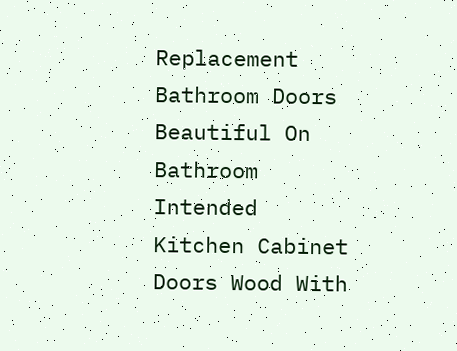Replacement Bathroom Doors Beautiful On Bathroom Intended Kitchen Cabinet Doors Wood With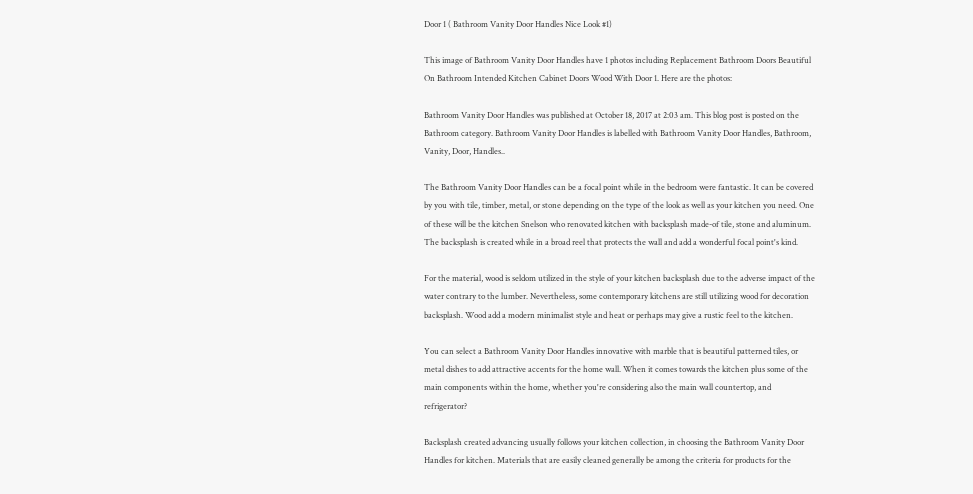Door 1 ( Bathroom Vanity Door Handles Nice Look #1)

This image of Bathroom Vanity Door Handles have 1 photos including Replacement Bathroom Doors Beautiful On Bathroom Intended Kitchen Cabinet Doors Wood With Door 1. Here are the photos:

Bathroom Vanity Door Handles was published at October 18, 2017 at 2:03 am. This blog post is posted on the Bathroom category. Bathroom Vanity Door Handles is labelled with Bathroom Vanity Door Handles, Bathroom, Vanity, Door, Handles..

The Bathroom Vanity Door Handles can be a focal point while in the bedroom were fantastic. It can be covered by you with tile, timber, metal, or stone depending on the type of the look as well as your kitchen you need. One of these will be the kitchen Snelson who renovated kitchen with backsplash made-of tile, stone and aluminum. The backsplash is created while in a broad reel that protects the wall and add a wonderful focal point's kind.

For the material, wood is seldom utilized in the style of your kitchen backsplash due to the adverse impact of the water contrary to the lumber. Nevertheless, some contemporary kitchens are still utilizing wood for decoration backsplash. Wood add a modern minimalist style and heat or perhaps may give a rustic feel to the kitchen.

You can select a Bathroom Vanity Door Handles innovative with marble that is beautiful patterned tiles, or metal dishes to add attractive accents for the home wall. When it comes towards the kitchen plus some of the main components within the home, whether you're considering also the main wall countertop, and refrigerator?

Backsplash created advancing usually follows your kitchen collection, in choosing the Bathroom Vanity Door Handles for kitchen. Materials that are easily cleaned generally be among the criteria for products for the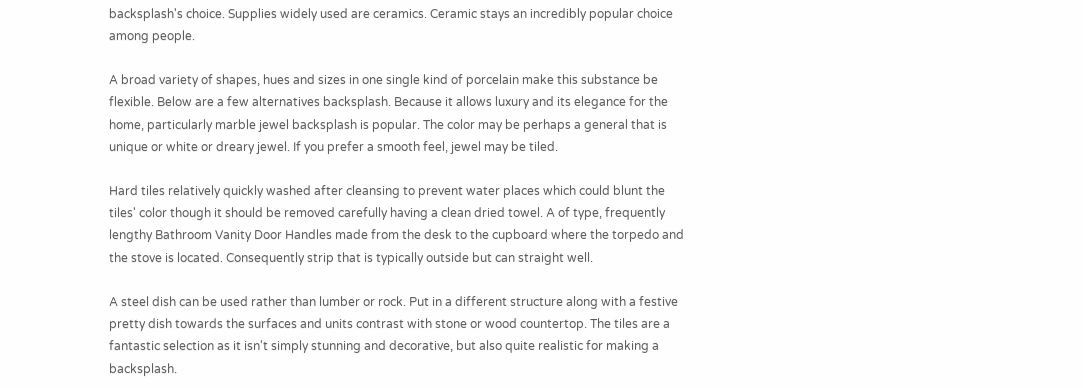backsplash's choice. Supplies widely used are ceramics. Ceramic stays an incredibly popular choice among people.

A broad variety of shapes, hues and sizes in one single kind of porcelain make this substance be flexible. Below are a few alternatives backsplash. Because it allows luxury and its elegance for the home, particularly marble jewel backsplash is popular. The color may be perhaps a general that is unique or white or dreary jewel. If you prefer a smooth feel, jewel may be tiled.

Hard tiles relatively quickly washed after cleansing to prevent water places which could blunt the tiles' color though it should be removed carefully having a clean dried towel. A of type, frequently lengthy Bathroom Vanity Door Handles made from the desk to the cupboard where the torpedo and the stove is located. Consequently strip that is typically outside but can straight well.

A steel dish can be used rather than lumber or rock. Put in a different structure along with a festive pretty dish towards the surfaces and units contrast with stone or wood countertop. The tiles are a fantastic selection as it isn't simply stunning and decorative, but also quite realistic for making a backsplash.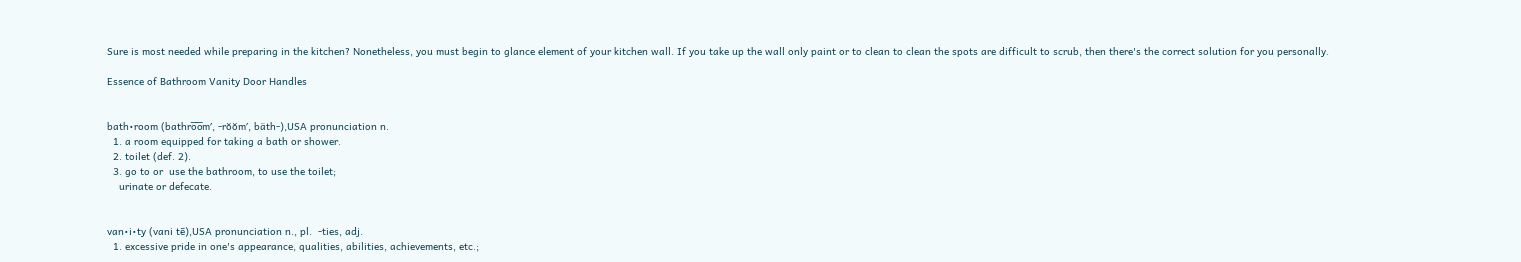Sure is most needed while preparing in the kitchen? Nonetheless, you must begin to glance element of your kitchen wall. If you take up the wall only paint or to clean to clean the spots are difficult to scrub, then there's the correct solution for you personally.

Essence of Bathroom Vanity Door Handles


bath•room (bathro̅o̅m′, -rŏŏm′, bäth-),USA pronunciation n.
  1. a room equipped for taking a bath or shower.
  2. toilet (def. 2).
  3. go to or  use the bathroom, to use the toilet;
    urinate or defecate.


van•i•ty (vani tē),USA pronunciation n., pl.  -ties, adj.
  1. excessive pride in one's appearance, qualities, abilities, achievements, etc.;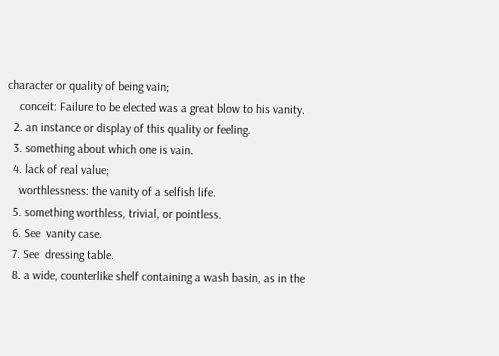character or quality of being vain;
    conceit: Failure to be elected was a great blow to his vanity.
  2. an instance or display of this quality or feeling.
  3. something about which one is vain.
  4. lack of real value;
    worthlessness: the vanity of a selfish life.
  5. something worthless, trivial, or pointless.
  6. See  vanity case.
  7. See  dressing table.
  8. a wide, counterlike shelf containing a wash basin, as in the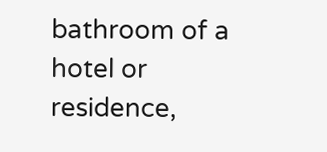bathroom of a hotel or residence,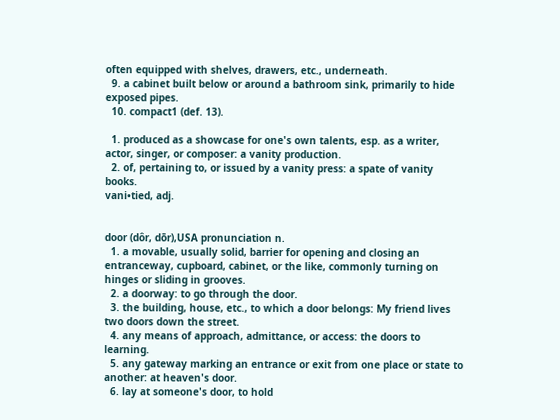often equipped with shelves, drawers, etc., underneath.
  9. a cabinet built below or around a bathroom sink, primarily to hide exposed pipes.
  10. compact1 (def. 13).

  1. produced as a showcase for one's own talents, esp. as a writer, actor, singer, or composer: a vanity production.
  2. of, pertaining to, or issued by a vanity press: a spate of vanity books.
vani•tied, adj.


door (dôr, dōr),USA pronunciation n.
  1. a movable, usually solid, barrier for opening and closing an entranceway, cupboard, cabinet, or the like, commonly turning on hinges or sliding in grooves.
  2. a doorway: to go through the door.
  3. the building, house, etc., to which a door belongs: My friend lives two doors down the street.
  4. any means of approach, admittance, or access: the doors to learning.
  5. any gateway marking an entrance or exit from one place or state to another: at heaven's door.
  6. lay at someone's door, to hold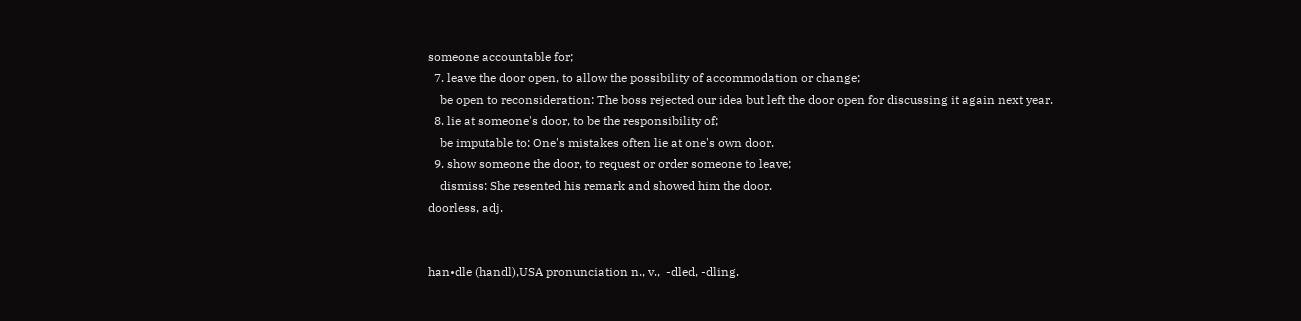someone accountable for;
  7. leave the door open, to allow the possibility of accommodation or change;
    be open to reconsideration: The boss rejected our idea but left the door open for discussing it again next year.
  8. lie at someone's door, to be the responsibility of;
    be imputable to: One's mistakes often lie at one's own door.
  9. show someone the door, to request or order someone to leave;
    dismiss: She resented his remark and showed him the door.
doorless, adj.


han•dle (handl),USA pronunciation n., v.,  -dled, -dling.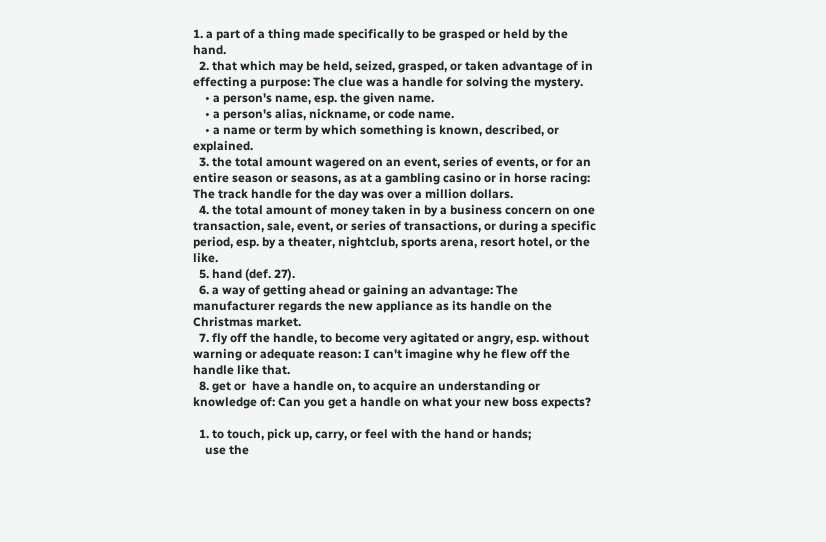1. a part of a thing made specifically to be grasped or held by the hand.
  2. that which may be held, seized, grasped, or taken advantage of in effecting a purpose: The clue was a handle for solving the mystery.
    • a person's name, esp. the given name.
    • a person's alias, nickname, or code name.
    • a name or term by which something is known, described, or explained.
  3. the total amount wagered on an event, series of events, or for an entire season or seasons, as at a gambling casino or in horse racing: The track handle for the day was over a million dollars.
  4. the total amount of money taken in by a business concern on one transaction, sale, event, or series of transactions, or during a specific period, esp. by a theater, nightclub, sports arena, resort hotel, or the like.
  5. hand (def. 27).
  6. a way of getting ahead or gaining an advantage: The manufacturer regards the new appliance as its handle on the Christmas market.
  7. fly off the handle, to become very agitated or angry, esp. without warning or adequate reason: I can't imagine why he flew off the handle like that.
  8. get or  have a handle on, to acquire an understanding or knowledge of: Can you get a handle on what your new boss expects?

  1. to touch, pick up, carry, or feel with the hand or hands;
    use the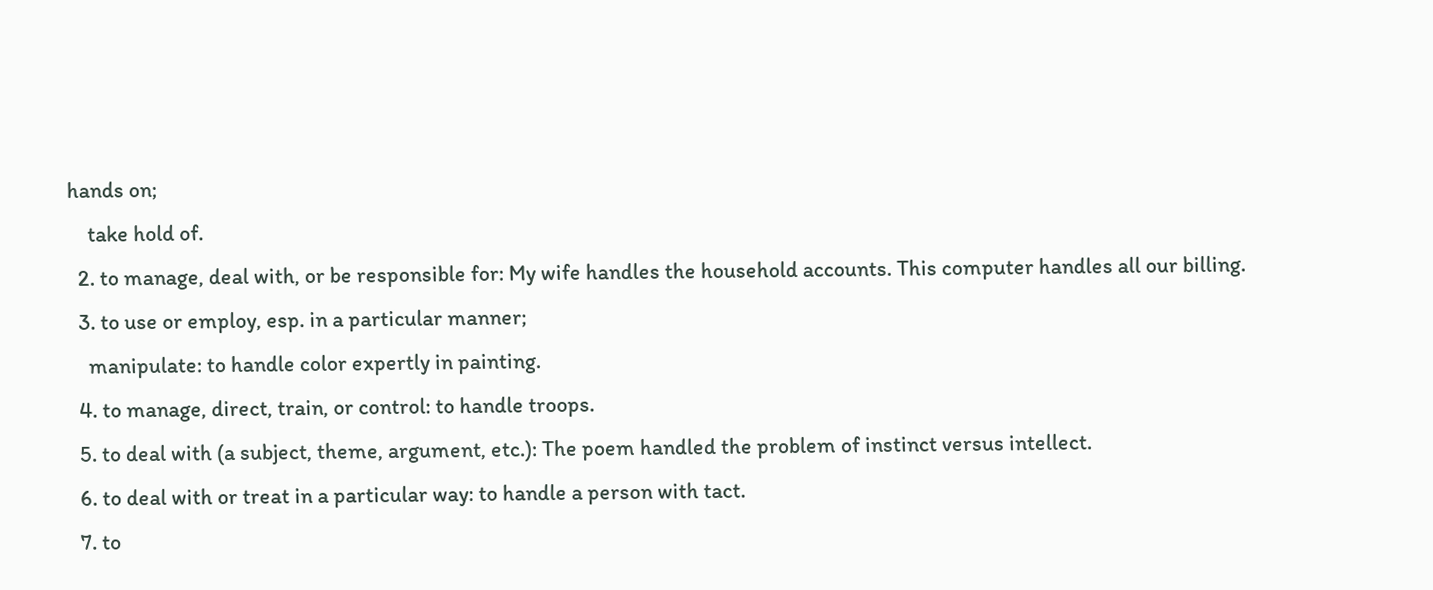hands on;
    take hold of.
  2. to manage, deal with, or be responsible for: My wife handles the household accounts. This computer handles all our billing.
  3. to use or employ, esp. in a particular manner;
    manipulate: to handle color expertly in painting.
  4. to manage, direct, train, or control: to handle troops.
  5. to deal with (a subject, theme, argument, etc.): The poem handled the problem of instinct versus intellect.
  6. to deal with or treat in a particular way: to handle a person with tact.
  7. to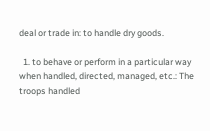deal or trade in: to handle dry goods.

  1. to behave or perform in a particular way when handled, directed, managed, etc.: The troops handled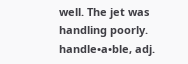well. The jet was handling poorly.
handle•a•ble, adj.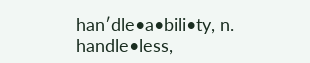han′dle•a•bili•ty, n.
handle•less,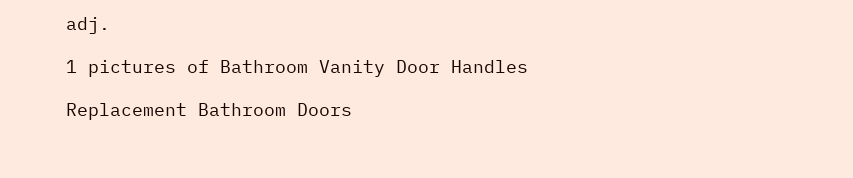adj.

1 pictures of Bathroom Vanity Door Handles

Replacement Bathroom Doors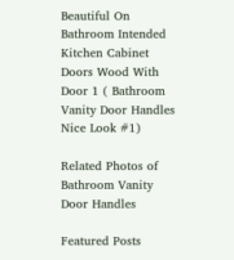Beautiful On Bathroom Intended Kitchen Cabinet  Doors Wood With Door 1 ( Bathroom Vanity Door Handles Nice Look #1)

Related Photos of Bathroom Vanity Door Handles

Featured Posts